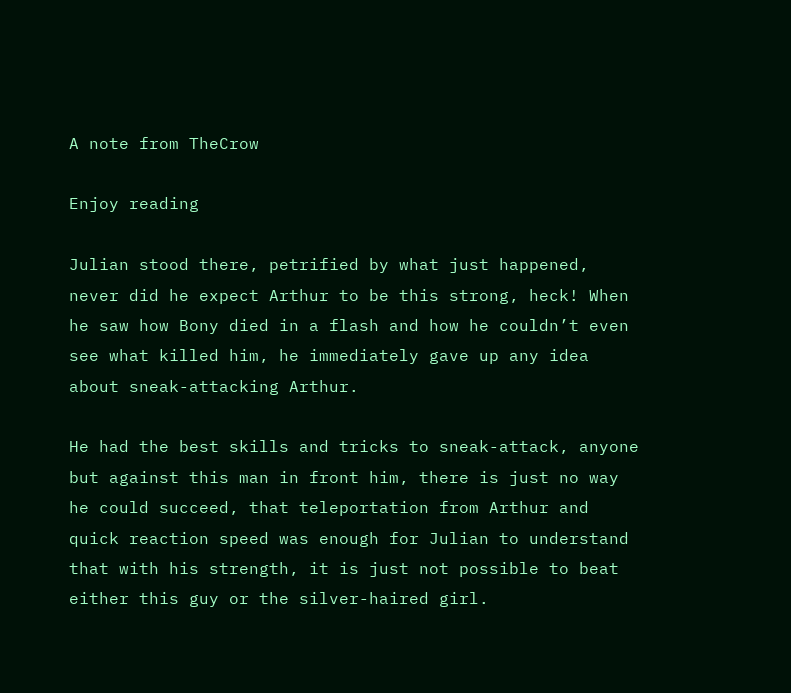A note from TheCrow

Enjoy reading

Julian stood there, petrified by what just happened, never did he expect Arthur to be this strong, heck! When he saw how Bony died in a flash and how he couldn’t even see what killed him, he immediately gave up any idea about sneak-attacking Arthur.

He had the best skills and tricks to sneak-attack, anyone but against this man in front him, there is just no way he could succeed, that teleportation from Arthur and quick reaction speed was enough for Julian to understand that with his strength, it is just not possible to beat either this guy or the silver-haired girl.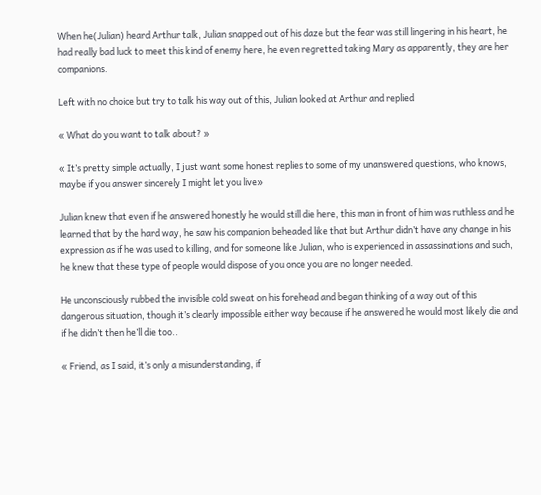When he(Julian) heard Arthur talk, Julian snapped out of his daze but the fear was still lingering in his heart, he had really bad luck to meet this kind of enemy here, he even regretted taking Mary as apparently, they are her companions.

Left with no choice but try to talk his way out of this, Julian looked at Arthur and replied

« What do you want to talk about? »

« It’s pretty simple actually, I just want some honest replies to some of my unanswered questions, who knows, maybe if you answer sincerely I might let you live»

Julian knew that even if he answered honestly he would still die here, this man in front of him was ruthless and he learned that by the hard way, he saw his companion beheaded like that but Arthur didn’t have any change in his expression as if he was used to killing, and for someone like Julian, who is experienced in assassinations and such, he knew that these type of people would dispose of you once you are no longer needed.

He unconsciously rubbed the invisible cold sweat on his forehead and began thinking of a way out of this dangerous situation, though it’s clearly impossible either way because if he answered he would most likely die and if he didn’t then he’ll die too..

« Friend, as I said, it’s only a misunderstanding, if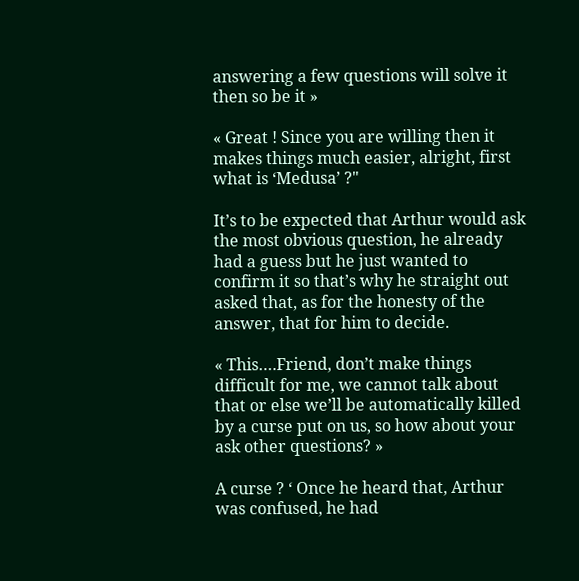answering a few questions will solve it then so be it »

« Great ! Since you are willing then it makes things much easier, alright, first what is ‘Medusa’ ?"

It’s to be expected that Arthur would ask the most obvious question, he already had a guess but he just wanted to confirm it so that’s why he straight out asked that, as for the honesty of the answer, that for him to decide.

« This….Friend, don’t make things difficult for me, we cannot talk about that or else we’ll be automatically killed by a curse put on us, so how about your ask other questions? »

A curse ? ‘ Once he heard that, Arthur was confused, he had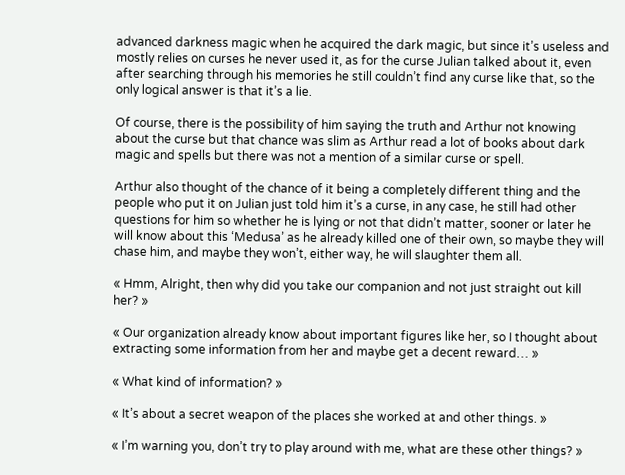advanced darkness magic when he acquired the dark magic, but since it’s useless and mostly relies on curses he never used it, as for the curse Julian talked about it, even after searching through his memories he still couldn’t find any curse like that, so the only logical answer is that it’s a lie.

Of course, there is the possibility of him saying the truth and Arthur not knowing about the curse but that chance was slim as Arthur read a lot of books about dark magic and spells but there was not a mention of a similar curse or spell.

Arthur also thought of the chance of it being a completely different thing and the people who put it on Julian just told him it’s a curse, in any case, he still had other questions for him so whether he is lying or not that didn’t matter, sooner or later he will know about this ‘Medusa’ as he already killed one of their own, so maybe they will chase him, and maybe they won’t, either way, he will slaughter them all.

« Hmm, Alright, then why did you take our companion and not just straight out kill her? »

« Our organization already know about important figures like her, so I thought about extracting some information from her and maybe get a decent reward… »

« What kind of information? »

« It’s about a secret weapon of the places she worked at and other things. »

« I’m warning you, don’t try to play around with me, what are these other things? »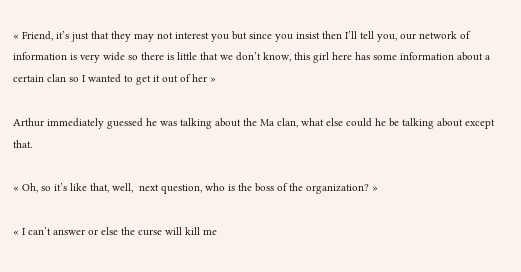« Friend, it’s just that they may not interest you but since you insist then I’ll tell you, our network of information is very wide so there is little that we don’t know, this girl here has some information about a certain clan so I wanted to get it out of her »

Arthur immediately guessed he was talking about the Ma clan, what else could he be talking about except that.

« Oh, so it’s like that, well,  next question, who is the boss of the organization? »

« I can’t answer or else the curse will kill me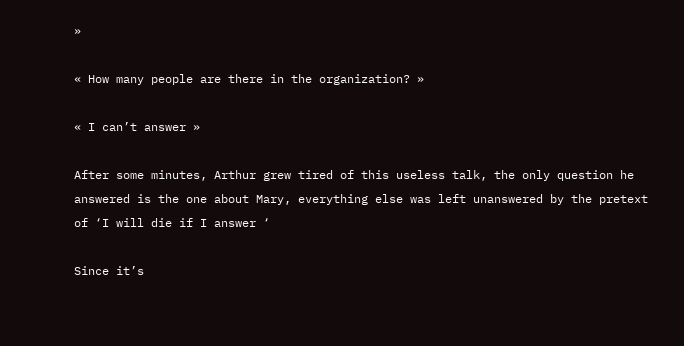»

« How many people are there in the organization? »

« I can’t answer »

After some minutes, Arthur grew tired of this useless talk, the only question he answered is the one about Mary, everything else was left unanswered by the pretext of ‘I will die if I answer ‘

Since it’s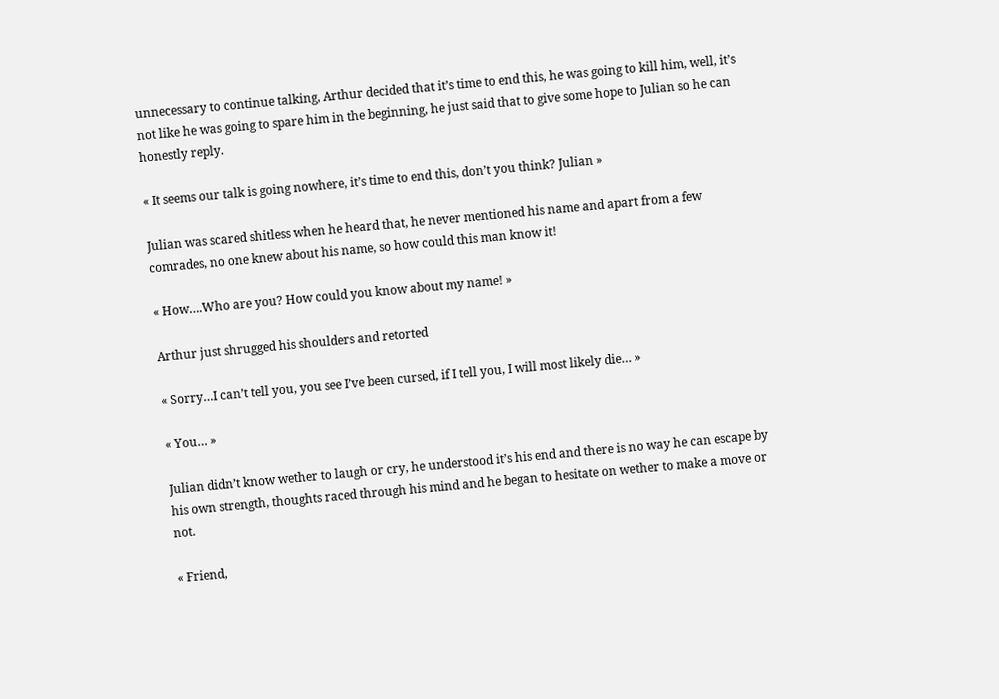unnecessary to continue talking, Arthur decided that it’s time to end this, he was going to kill him, well, it’s not like he was going to spare him in the beginning, he just said that to give some hope to Julian so he can honestly reply.

« It seems our talk is going nowhere, it’s time to end this, don’t you think? Julian »

Julian was scared shitless when he heard that, he never mentioned his name and apart from a few comrades, no one knew about his name, so how could this man know it!

« How….Who are you? How could you know about my name! »

Arthur just shrugged his shoulders and retorted

« Sorry…I can’t tell you, you see I’ve been cursed, if I tell you, I will most likely die… »

« You… »

Julian didn’t know wether to laugh or cry, he understood it’s his end and there is no way he can escape by his own strength, thoughts raced through his mind and he began to hesitate on wether to make a move or not.

« Friend,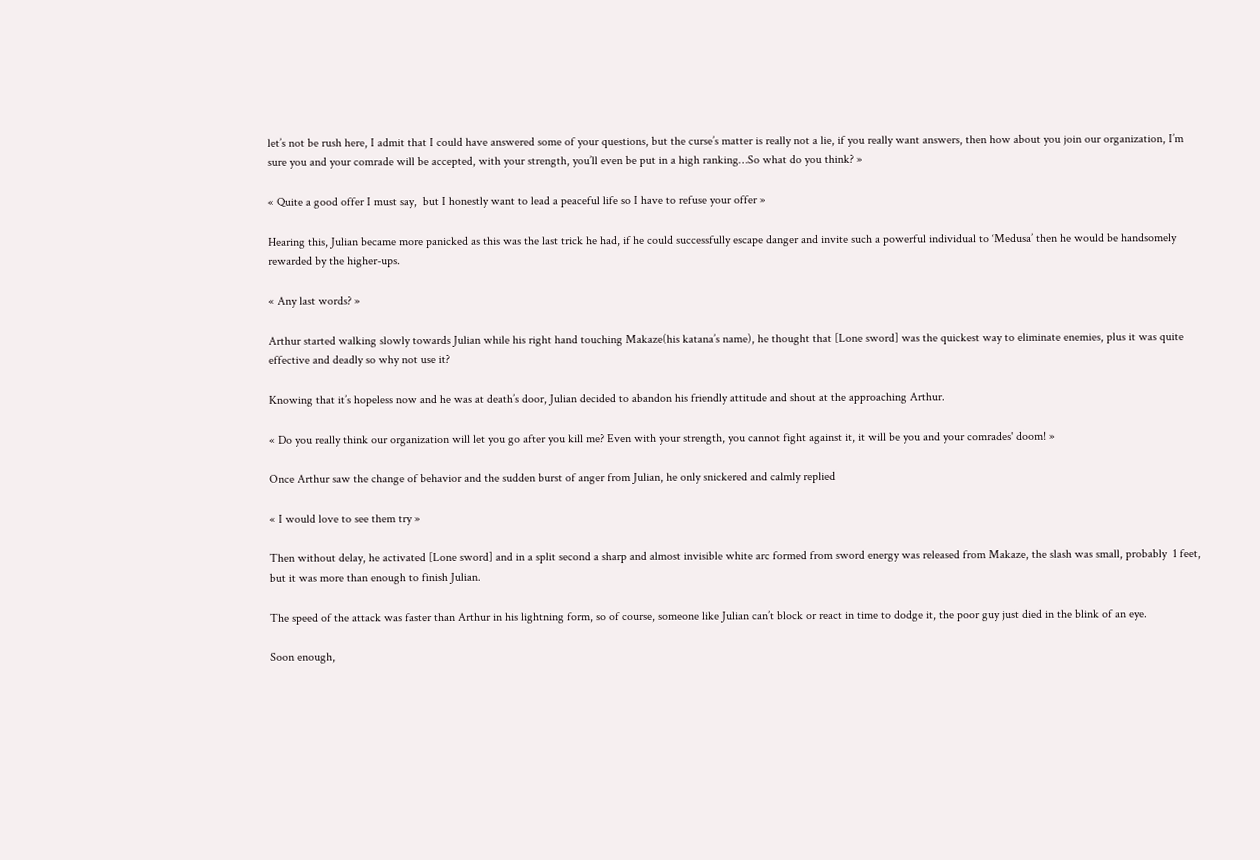let’s not be rush here, I admit that I could have answered some of your questions, but the curse’s matter is really not a lie, if you really want answers, then how about you join our organization, I’m sure you and your comrade will be accepted, with your strength, you’ll even be put in a high ranking…So what do you think? »

« Quite a good offer I must say,  but I honestly want to lead a peaceful life so I have to refuse your offer »

Hearing this, Julian became more panicked as this was the last trick he had, if he could successfully escape danger and invite such a powerful individual to ‘Medusa’ then he would be handsomely rewarded by the higher-ups.

« Any last words? »

Arthur started walking slowly towards Julian while his right hand touching Makaze(his katana’s name), he thought that [Lone sword] was the quickest way to eliminate enemies, plus it was quite effective and deadly so why not use it?

Knowing that it’s hopeless now and he was at death’s door, Julian decided to abandon his friendly attitude and shout at the approaching Arthur.

« Do you really think our organization will let you go after you kill me? Even with your strength, you cannot fight against it, it will be you and your comrades' doom! »

Once Arthur saw the change of behavior and the sudden burst of anger from Julian, he only snickered and calmly replied

« I would love to see them try »

Then without delay, he activated [Lone sword] and in a split second a sharp and almost invisible white arc formed from sword energy was released from Makaze, the slash was small, probably  1 feet, but it was more than enough to finish Julian.

The speed of the attack was faster than Arthur in his lightning form, so of course, someone like Julian can’t block or react in time to dodge it, the poor guy just died in the blink of an eye.

Soon enough,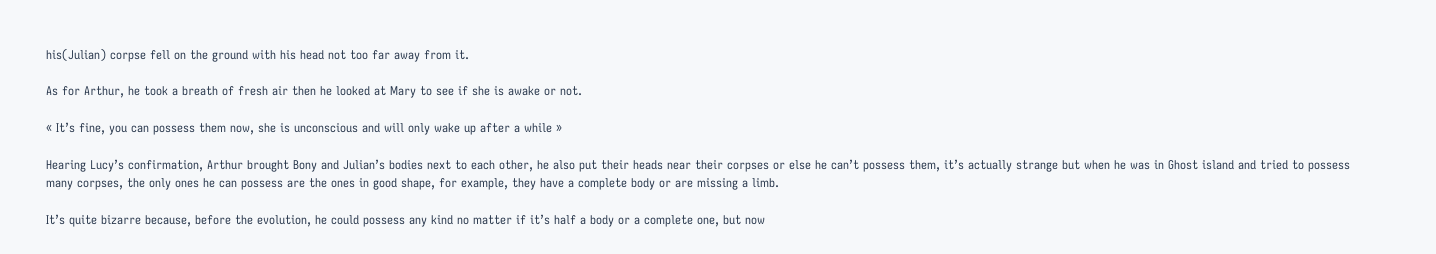his(Julian) corpse fell on the ground with his head not too far away from it.

As for Arthur, he took a breath of fresh air then he looked at Mary to see if she is awake or not.

« It’s fine, you can possess them now, she is unconscious and will only wake up after a while »

Hearing Lucy’s confirmation, Arthur brought Bony and Julian’s bodies next to each other, he also put their heads near their corpses or else he can’t possess them, it’s actually strange but when he was in Ghost island and tried to possess many corpses, the only ones he can possess are the ones in good shape, for example, they have a complete body or are missing a limb.

It’s quite bizarre because, before the evolution, he could possess any kind no matter if it’s half a body or a complete one, but now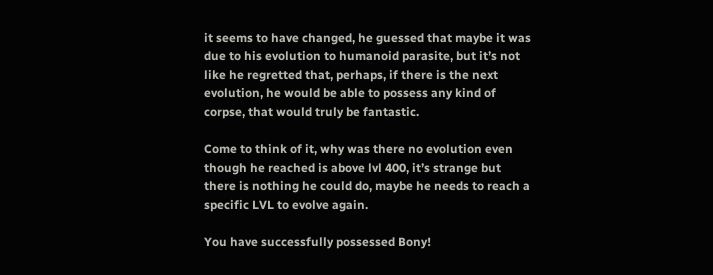it seems to have changed, he guessed that maybe it was due to his evolution to humanoid parasite, but it’s not like he regretted that, perhaps, if there is the next evolution, he would be able to possess any kind of corpse, that would truly be fantastic.

Come to think of it, why was there no evolution even though he reached is above lvl 400, it’s strange but there is nothing he could do, maybe he needs to reach a specific LVL to evolve again.

You have successfully possessed Bony!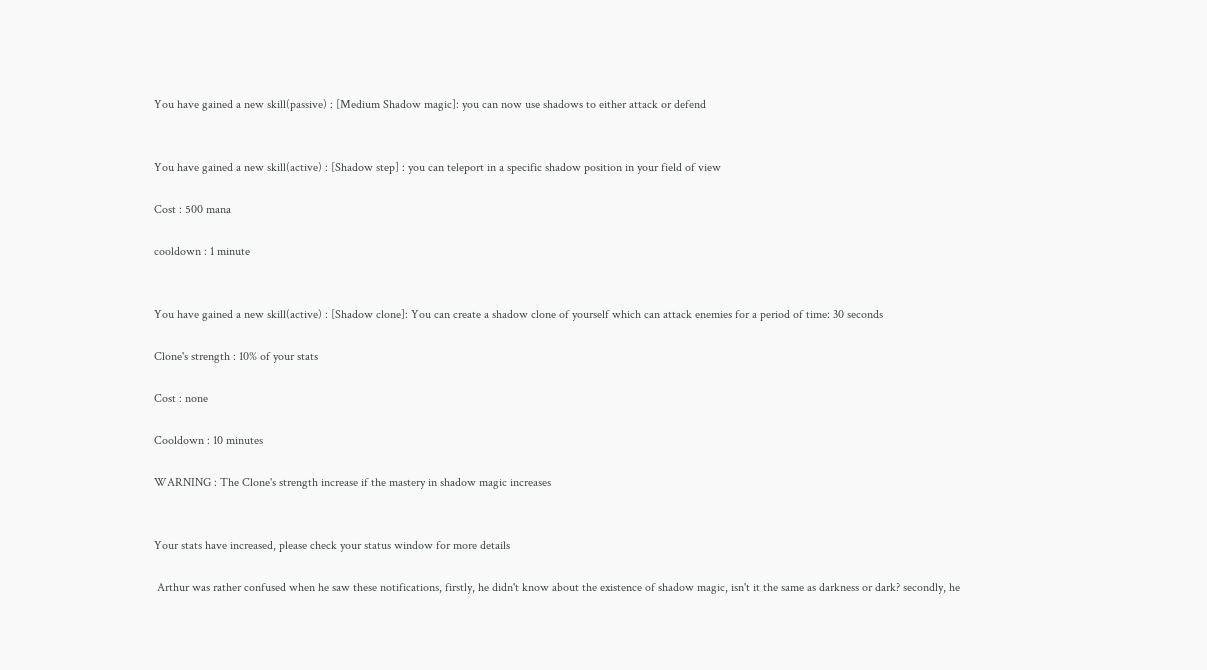You have gained a new skill(passive) : [Medium Shadow magic]: you can now use shadows to either attack or defend


You have gained a new skill(active) : [Shadow step] : you can teleport in a specific shadow position in your field of view

Cost : 500 mana

cooldown : 1 minute


You have gained a new skill(active) : [Shadow clone]: You can create a shadow clone of yourself which can attack enemies for a period of time: 30 seconds

Clone's strength : 10% of your stats

Cost : none

Cooldown : 10 minutes

WARNING : The Clone's strength increase if the mastery in shadow magic increases


Your stats have increased, please check your status window for more details

 Arthur was rather confused when he saw these notifications, firstly, he didn't know about the existence of shadow magic, isn't it the same as darkness or dark? secondly, he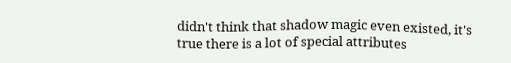didn't think that shadow magic even existed, it's true there is a lot of special attributes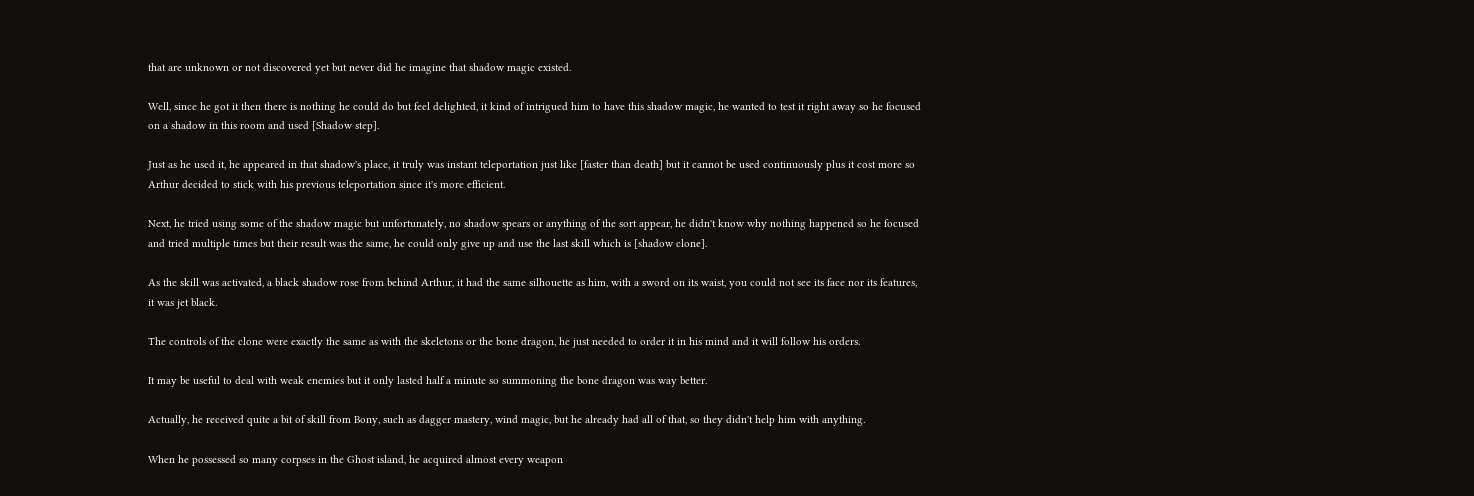that are unknown or not discovered yet but never did he imagine that shadow magic existed.

Well, since he got it then there is nothing he could do but feel delighted, it kind of intrigued him to have this shadow magic, he wanted to test it right away so he focused on a shadow in this room and used [Shadow step].

Just as he used it, he appeared in that shadow's place, it truly was instant teleportation just like [faster than death] but it cannot be used continuously plus it cost more so Arthur decided to stick with his previous teleportation since it's more efficient.

Next, he tried using some of the shadow magic but unfortunately, no shadow spears or anything of the sort appear, he didn't know why nothing happened so he focused and tried multiple times but their result was the same, he could only give up and use the last skill which is [shadow clone].

As the skill was activated, a black shadow rose from behind Arthur, it had the same silhouette as him, with a sword on its waist, you could not see its face nor its features, it was jet black.

The controls of the clone were exactly the same as with the skeletons or the bone dragon, he just needed to order it in his mind and it will follow his orders.

It may be useful to deal with weak enemies but it only lasted half a minute so summoning the bone dragon was way better.

Actually, he received quite a bit of skill from Bony, such as dagger mastery, wind magic, but he already had all of that, so they didn't help him with anything.

When he possessed so many corpses in the Ghost island, he acquired almost every weapon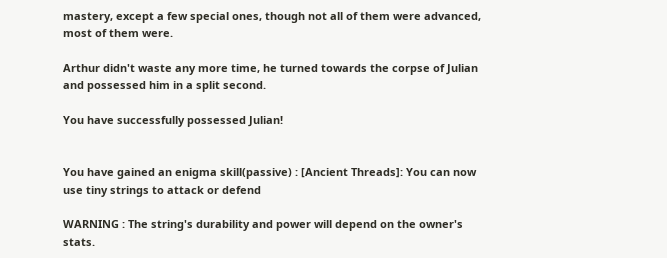mastery, except a few special ones, though not all of them were advanced, most of them were.

Arthur didn't waste any more time, he turned towards the corpse of Julian and possessed him in a split second.

You have successfully possessed Julian!


You have gained an enigma skill(passive) : [Ancient Threads]: You can now use tiny strings to attack or defend

WARNING : The string's durability and power will depend on the owner's stats.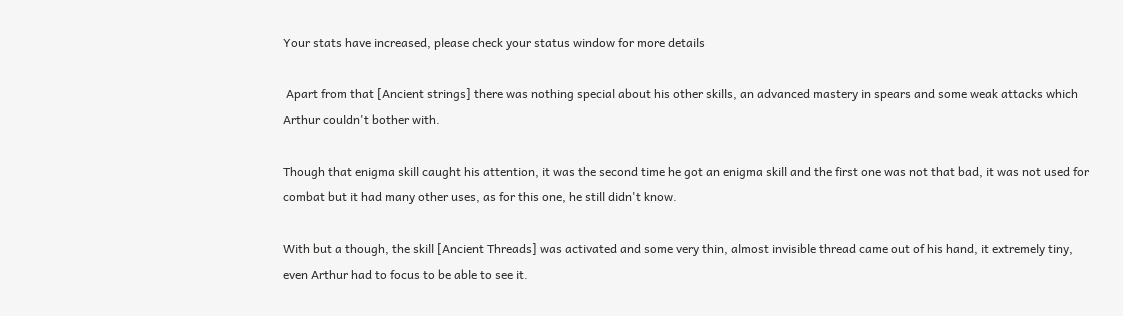Your stats have increased, please check your status window for more details

 Apart from that [Ancient strings] there was nothing special about his other skills, an advanced mastery in spears and some weak attacks which Arthur couldn't bother with.

Though that enigma skill caught his attention, it was the second time he got an enigma skill and the first one was not that bad, it was not used for combat but it had many other uses, as for this one, he still didn't know.

With but a though, the skill [Ancient Threads] was activated and some very thin, almost invisible thread came out of his hand, it extremely tiny, even Arthur had to focus to be able to see it.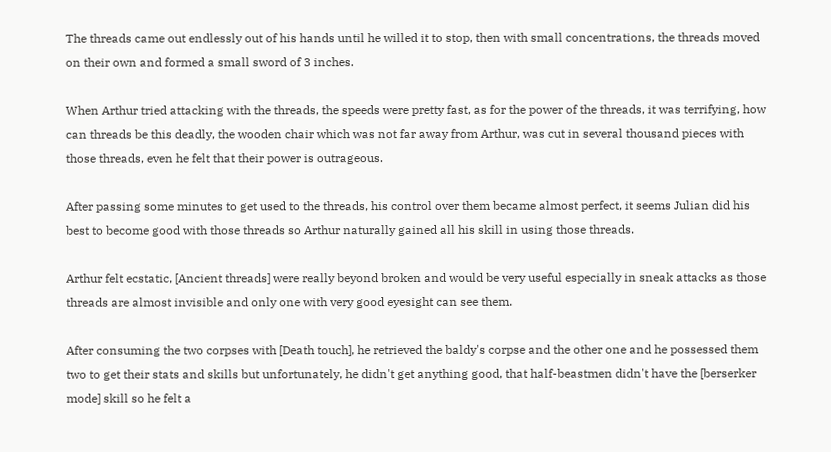The threads came out endlessly out of his hands until he willed it to stop, then with small concentrations, the threads moved on their own and formed a small sword of 3 inches.

When Arthur tried attacking with the threads, the speeds were pretty fast, as for the power of the threads, it was terrifying, how can threads be this deadly, the wooden chair which was not far away from Arthur, was cut in several thousand pieces with those threads, even he felt that their power is outrageous.

After passing some minutes to get used to the threads, his control over them became almost perfect, it seems Julian did his best to become good with those threads so Arthur naturally gained all his skill in using those threads.

Arthur felt ecstatic, [Ancient threads] were really beyond broken and would be very useful especially in sneak attacks as those threads are almost invisible and only one with very good eyesight can see them.

After consuming the two corpses with [Death touch], he retrieved the baldy's corpse and the other one and he possessed them two to get their stats and skills but unfortunately, he didn't get anything good, that half-beastmen didn't have the [berserker mode] skill so he felt a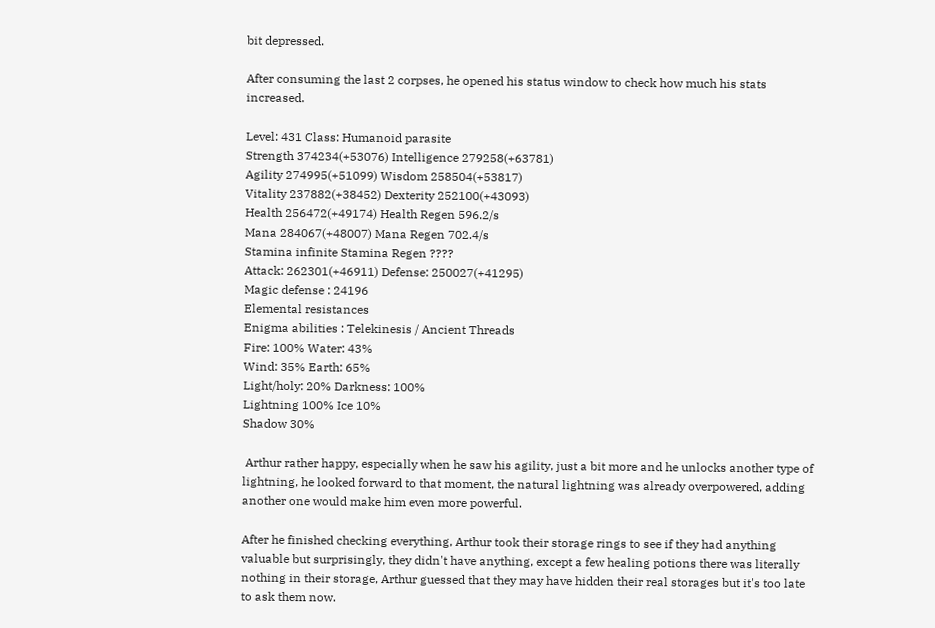bit depressed.

After consuming the last 2 corpses, he opened his status window to check how much his stats increased.

Level: 431 Class: Humanoid parasite
Strength 374234(+53076) Intelligence 279258(+63781)
Agility 274995(+51099) Wisdom 258504(+53817)
Vitality 237882(+38452) Dexterity 252100(+43093)
Health 256472(+49174) Health Regen 596.2/s
Mana 284067(+48007) Mana Regen 702.4/s
Stamina infinite Stamina Regen ????
Attack: 262301(+46911) Defense: 250027(+41295)
Magic defense : 24196
Elemental resistances
Enigma abilities : Telekinesis / Ancient Threads
Fire: 100% Water: 43%
Wind: 35% Earth: 65%
Light/holy: 20% Darkness: 100%
Lightning 100% Ice 10%
Shadow 30%

 Arthur rather happy, especially when he saw his agility, just a bit more and he unlocks another type of lightning, he looked forward to that moment, the natural lightning was already overpowered, adding another one would make him even more powerful.

After he finished checking everything, Arthur took their storage rings to see if they had anything valuable but surprisingly, they didn't have anything, except a few healing potions there was literally nothing in their storage, Arthur guessed that they may have hidden their real storages but it's too late to ask them now.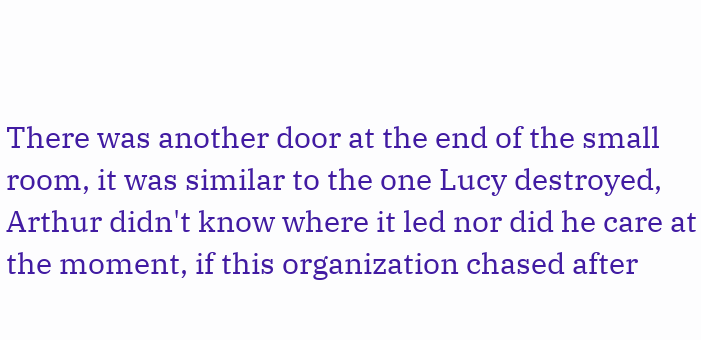There was another door at the end of the small room, it was similar to the one Lucy destroyed, Arthur didn't know where it led nor did he care at the moment, if this organization chased after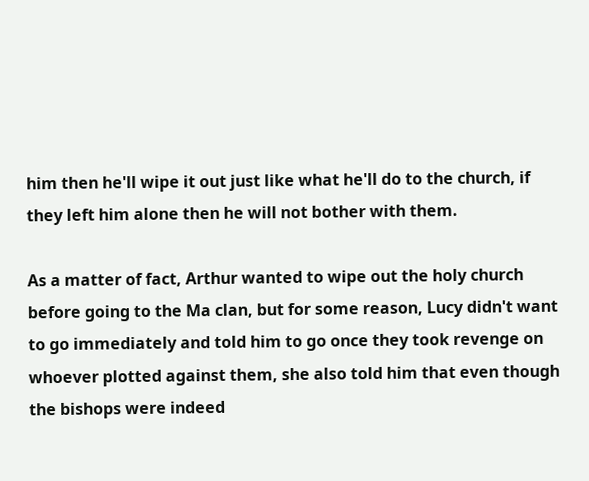him then he'll wipe it out just like what he'll do to the church, if they left him alone then he will not bother with them.

As a matter of fact, Arthur wanted to wipe out the holy church before going to the Ma clan, but for some reason, Lucy didn't want to go immediately and told him to go once they took revenge on whoever plotted against them, she also told him that even though the bishops were indeed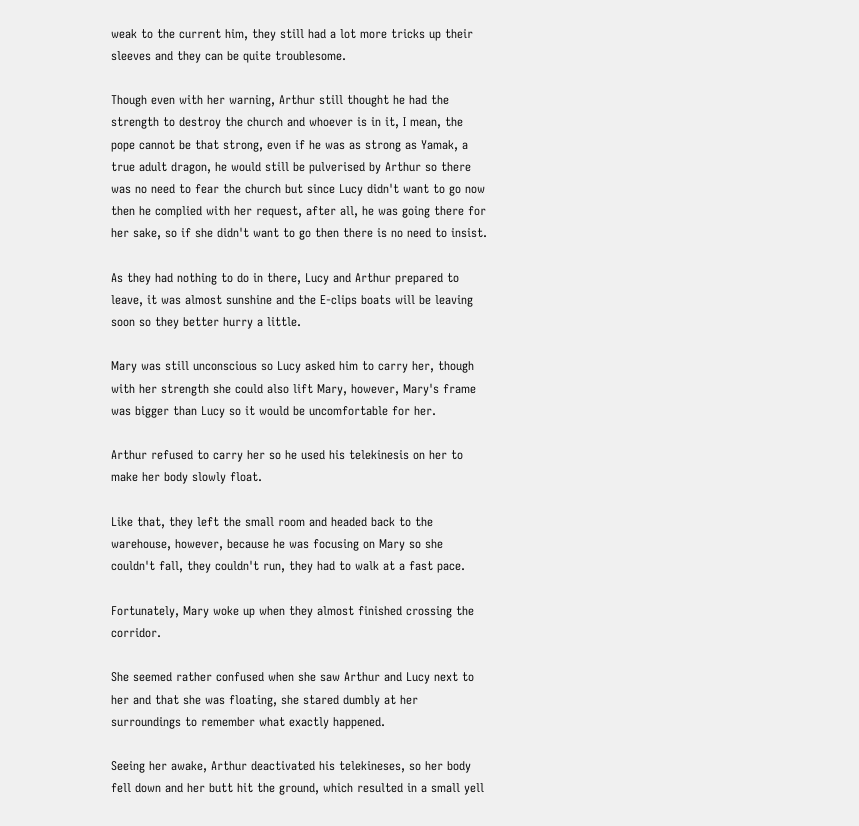weak to the current him, they still had a lot more tricks up their sleeves and they can be quite troublesome.

Though even with her warning, Arthur still thought he had the strength to destroy the church and whoever is in it, I mean, the pope cannot be that strong, even if he was as strong as Yamak, a true adult dragon, he would still be pulverised by Arthur so there was no need to fear the church but since Lucy didn't want to go now then he complied with her request, after all, he was going there for her sake, so if she didn't want to go then there is no need to insist.

As they had nothing to do in there, Lucy and Arthur prepared to leave, it was almost sunshine and the E-clips boats will be leaving soon so they better hurry a little.

Mary was still unconscious so Lucy asked him to carry her, though with her strength she could also lift Mary, however, Mary's frame was bigger than Lucy so it would be uncomfortable for her.

Arthur refused to carry her so he used his telekinesis on her to make her body slowly float.

Like that, they left the small room and headed back to the warehouse, however, because he was focusing on Mary so she couldn't fall, they couldn't run, they had to walk at a fast pace.

Fortunately, Mary woke up when they almost finished crossing the corridor.

She seemed rather confused when she saw Arthur and Lucy next to her and that she was floating, she stared dumbly at her surroundings to remember what exactly happened.

Seeing her awake, Arthur deactivated his telekineses, so her body fell down and her butt hit the ground, which resulted in a small yell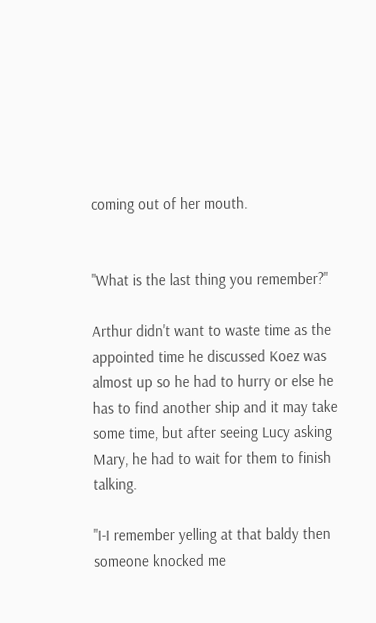coming out of her mouth.


"What is the last thing you remember?"

Arthur didn't want to waste time as the appointed time he discussed Koez was almost up so he had to hurry or else he has to find another ship and it may take some time, but after seeing Lucy asking Mary, he had to wait for them to finish talking.

"I-I remember yelling at that baldy then someone knocked me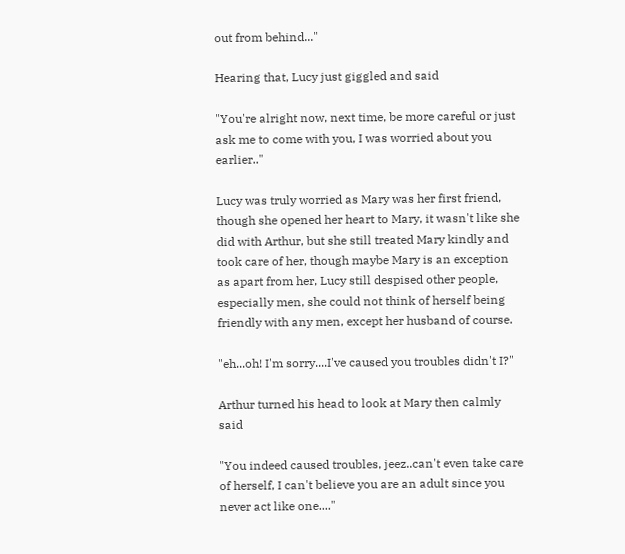out from behind..."

Hearing that, Lucy just giggled and said

"You're alright now, next time, be more careful or just ask me to come with you, I was worried about you earlier.."

Lucy was truly worried as Mary was her first friend, though she opened her heart to Mary, it wasn't like she did with Arthur, but she still treated Mary kindly and took care of her, though maybe Mary is an exception as apart from her, Lucy still despised other people, especially men, she could not think of herself being friendly with any men, except her husband of course.

"eh...oh! I'm sorry....I've caused you troubles didn't I?"

Arthur turned his head to look at Mary then calmly said

"You indeed caused troubles, jeez..can't even take care of herself, I can't believe you are an adult since you never act like one...."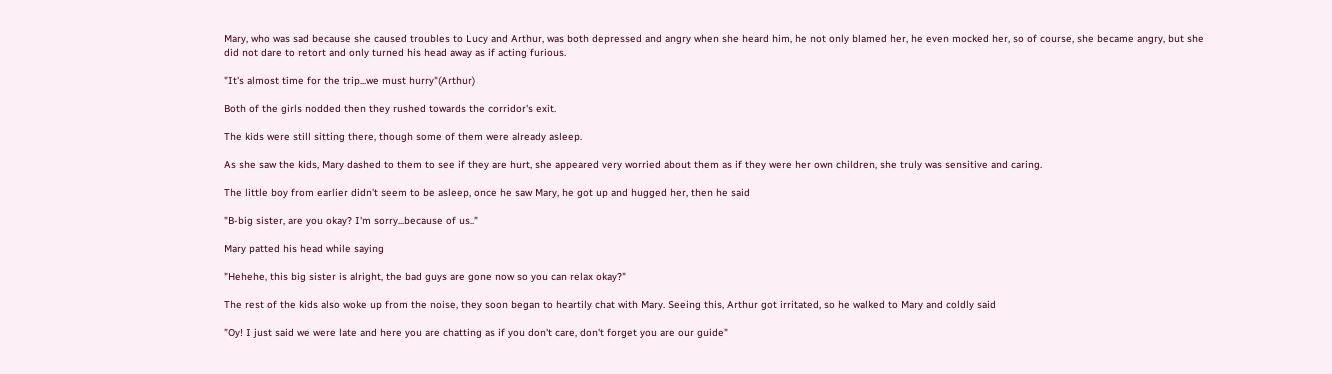Mary, who was sad because she caused troubles to Lucy and Arthur, was both depressed and angry when she heard him, he not only blamed her, he even mocked her, so of course, she became angry, but she did not dare to retort and only turned his head away as if acting furious.

"It's almost time for the trip...we must hurry"(Arthur)

Both of the girls nodded then they rushed towards the corridor's exit.

The kids were still sitting there, though some of them were already asleep.

As she saw the kids, Mary dashed to them to see if they are hurt, she appeared very worried about them as if they were her own children, she truly was sensitive and caring.

The little boy from earlier didn't seem to be asleep, once he saw Mary, he got up and hugged her, then he said

"B-big sister, are you okay? I'm sorry...because of us.."

Mary patted his head while saying

"Hehehe, this big sister is alright, the bad guys are gone now so you can relax okay?"

The rest of the kids also woke up from the noise, they soon began to heartily chat with Mary. Seeing this, Arthur got irritated, so he walked to Mary and coldly said

"Oy! I just said we were late and here you are chatting as if you don't care, don't forget you are our guide"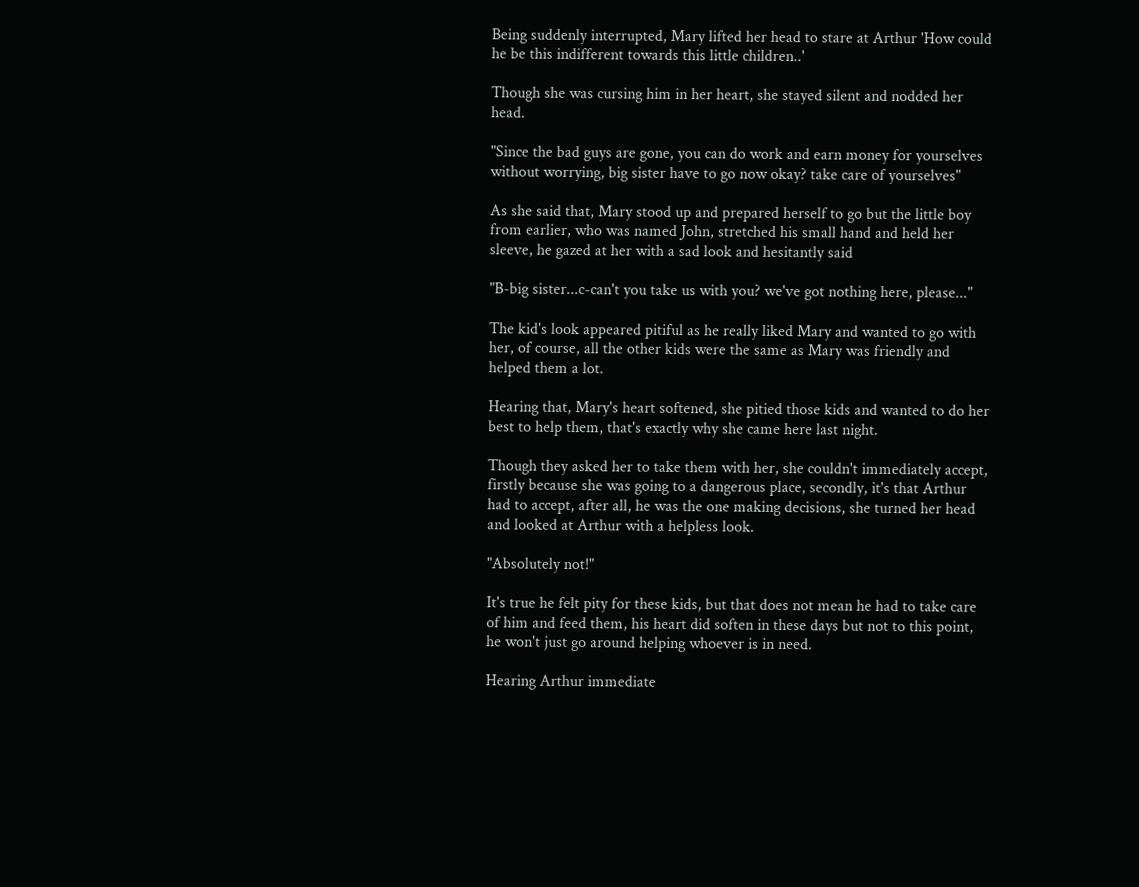Being suddenly interrupted, Mary lifted her head to stare at Arthur 'How could he be this indifferent towards this little children..'

Though she was cursing him in her heart, she stayed silent and nodded her head.

"Since the bad guys are gone, you can do work and earn money for yourselves without worrying, big sister have to go now okay? take care of yourselves"

As she said that, Mary stood up and prepared herself to go but the little boy from earlier, who was named John, stretched his small hand and held her sleeve, he gazed at her with a sad look and hesitantly said

"B-big sister...c-can't you take us with you? we've got nothing here, please..."

The kid's look appeared pitiful as he really liked Mary and wanted to go with her, of course, all the other kids were the same as Mary was friendly and helped them a lot.

Hearing that, Mary's heart softened, she pitied those kids and wanted to do her best to help them, that's exactly why she came here last night.

Though they asked her to take them with her, she couldn't immediately accept, firstly because she was going to a dangerous place, secondly, it's that Arthur had to accept, after all, he was the one making decisions, she turned her head and looked at Arthur with a helpless look.

"Absolutely not!"

It's true he felt pity for these kids, but that does not mean he had to take care of him and feed them, his heart did soften in these days but not to this point, he won't just go around helping whoever is in need.

Hearing Arthur immediate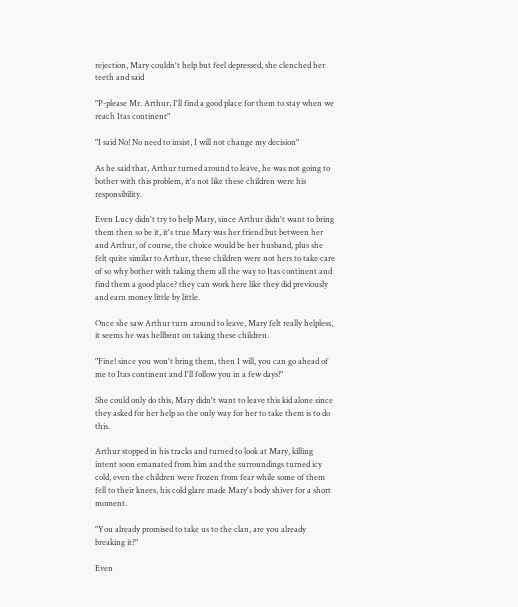rejection, Mary couldn't help but feel depressed, she clenched her teeth and said

"P-please Mr. Arthur, I'll find a good place for them to stay when we reach Itas continent"

"I said No! No need to insist, I will not change my decision"

As he said that, Arthur turned around to leave, he was not going to bother with this problem, it's not like these children were his responsibility.

Even Lucy didn't try to help Mary, since Arthur didn't want to bring them then so be it, it's true Mary was her friend but between her and Arthur, of course, the choice would be her husband, plus she felt quite similar to Arthur, these children were not hers to take care of so why bother with taking them all the way to Itas continent and find them a good place? they can work here like they did previously and earn money little by little.

Once she saw Arthur turn around to leave, Mary felt really helpless, it seems he was hellbent on taking these children.

"Fine! since you won't bring them, then I will, you can go ahead of me to Itas continent and I'll follow you in a few days!"

She could only do this, Mary didn't want to leave this kid alone since they asked for her help so the only way for her to take them is to do this.

Arthur stopped in his tracks and turned to look at Mary, killing intent soon emanated from him and the surroundings turned icy cold, even the children were frozen from fear while some of them fell to their knees, his cold glare made Mary's body shiver for a short moment.

"You already promised to take us to the clan, are you already breaking it?"

Even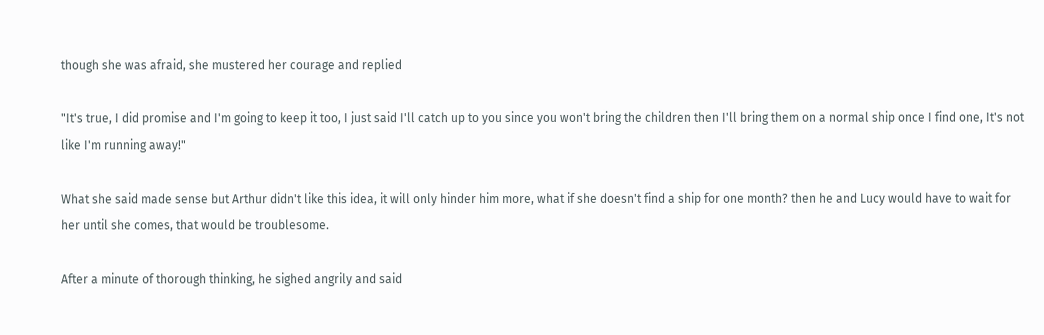though she was afraid, she mustered her courage and replied

"It's true, I did promise and I'm going to keep it too, I just said I'll catch up to you since you won't bring the children then I'll bring them on a normal ship once I find one, It's not like I'm running away!"

What she said made sense but Arthur didn't like this idea, it will only hinder him more, what if she doesn't find a ship for one month? then he and Lucy would have to wait for her until she comes, that would be troublesome.

After a minute of thorough thinking, he sighed angrily and said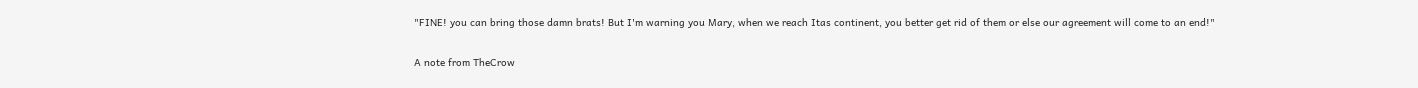"FINE! you can bring those damn brats! But I'm warning you Mary, when we reach Itas continent, you better get rid of them or else our agreement will come to an end!"

A note from TheCrow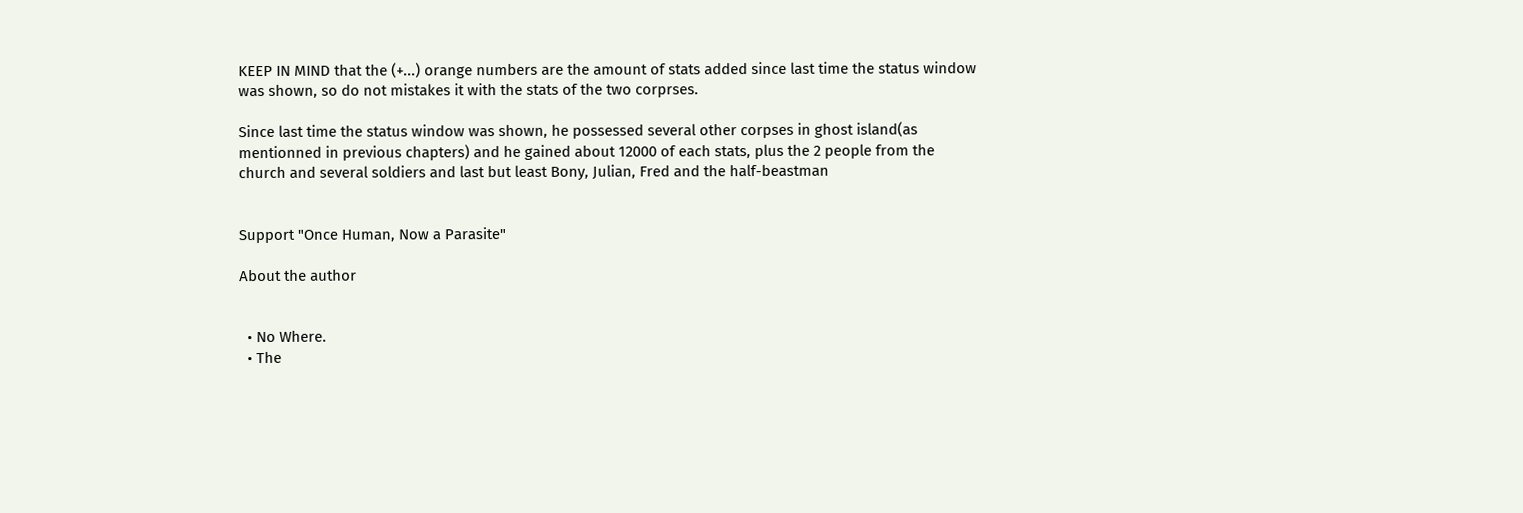KEEP IN MIND that the (+...) orange numbers are the amount of stats added since last time the status window was shown, so do not mistakes it with the stats of the two corprses.

Since last time the status window was shown, he possessed several other corpses in ghost island(as mentionned in previous chapters) and he gained about 12000 of each stats, plus the 2 people from the church and several soldiers and last but least Bony, Julian, Fred and the half-beastman


Support "Once Human, Now a Parasite"

About the author


  • No Where.
  • The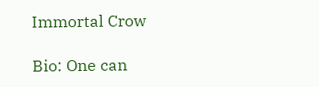Immortal Crow

Bio: One can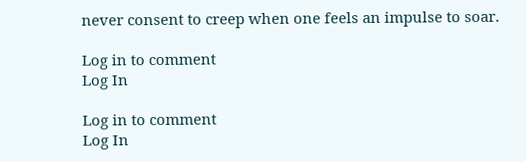never consent to creep when one feels an impulse to soar.

Log in to comment
Log In

Log in to comment
Log In